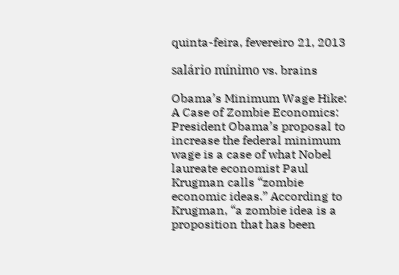quinta-feira, fevereiro 21, 2013

salário mínimo vs. brains

Obama’s Minimum Wage Hike: A Case of Zombie Economics:
President Obama’s proposal to increase the federal minimum wage is a case of what Nobel laureate economist Paul Krugman calls “zombie economic ideas.” According to Krugman, “a zombie idea is a proposition that has been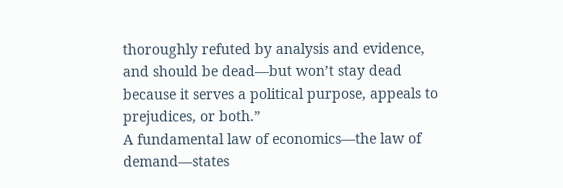thoroughly refuted by analysis and evidence, and should be dead—but won’t stay dead because it serves a political purpose, appeals to prejudices, or both.”
A fundamental law of economics—the law of demand—states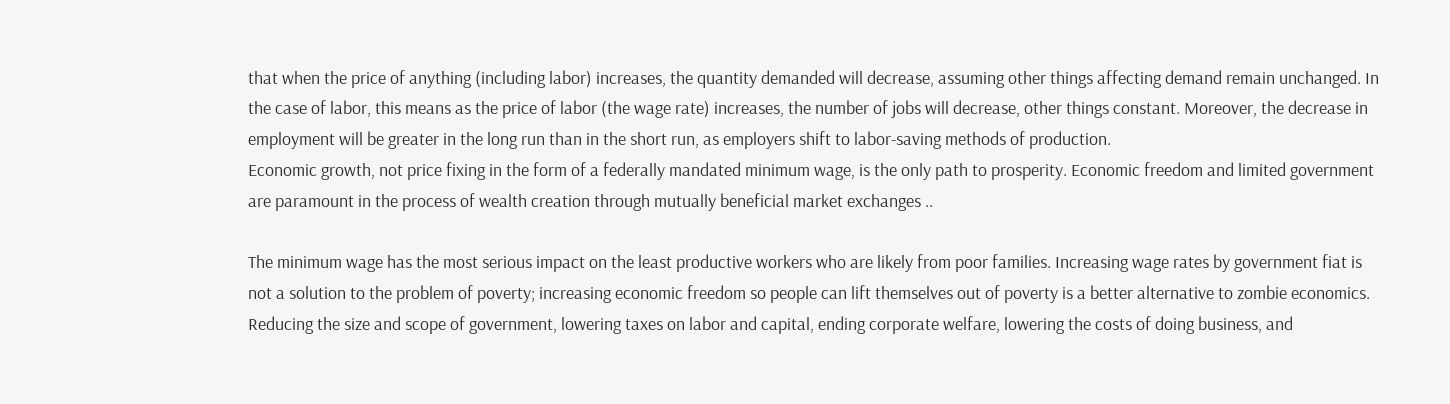that when the price of anything (including labor) increases, the quantity demanded will decrease, assuming other things affecting demand remain unchanged. In the case of labor, this means as the price of labor (the wage rate) increases, the number of jobs will decrease, other things constant. Moreover, the decrease in employment will be greater in the long run than in the short run, as employers shift to labor-saving methods of production.
Economic growth, not price fixing in the form of a federally mandated minimum wage, is the only path to prosperity. Economic freedom and limited government are paramount in the process of wealth creation through mutually beneficial market exchanges ..

The minimum wage has the most serious impact on the least productive workers who are likely from poor families. Increasing wage rates by government fiat is not a solution to the problem of poverty; increasing economic freedom so people can lift themselves out of poverty is a better alternative to zombie economics.
Reducing the size and scope of government, lowering taxes on labor and capital, ending corporate welfare, lowering the costs of doing business, and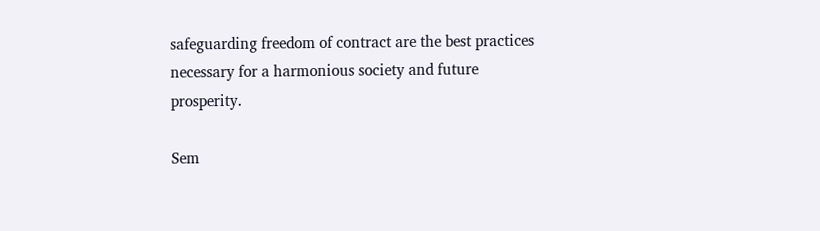safeguarding freedom of contract are the best practices necessary for a harmonious society and future prosperity.

Sem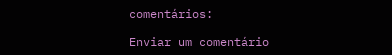comentários:

Enviar um comentário